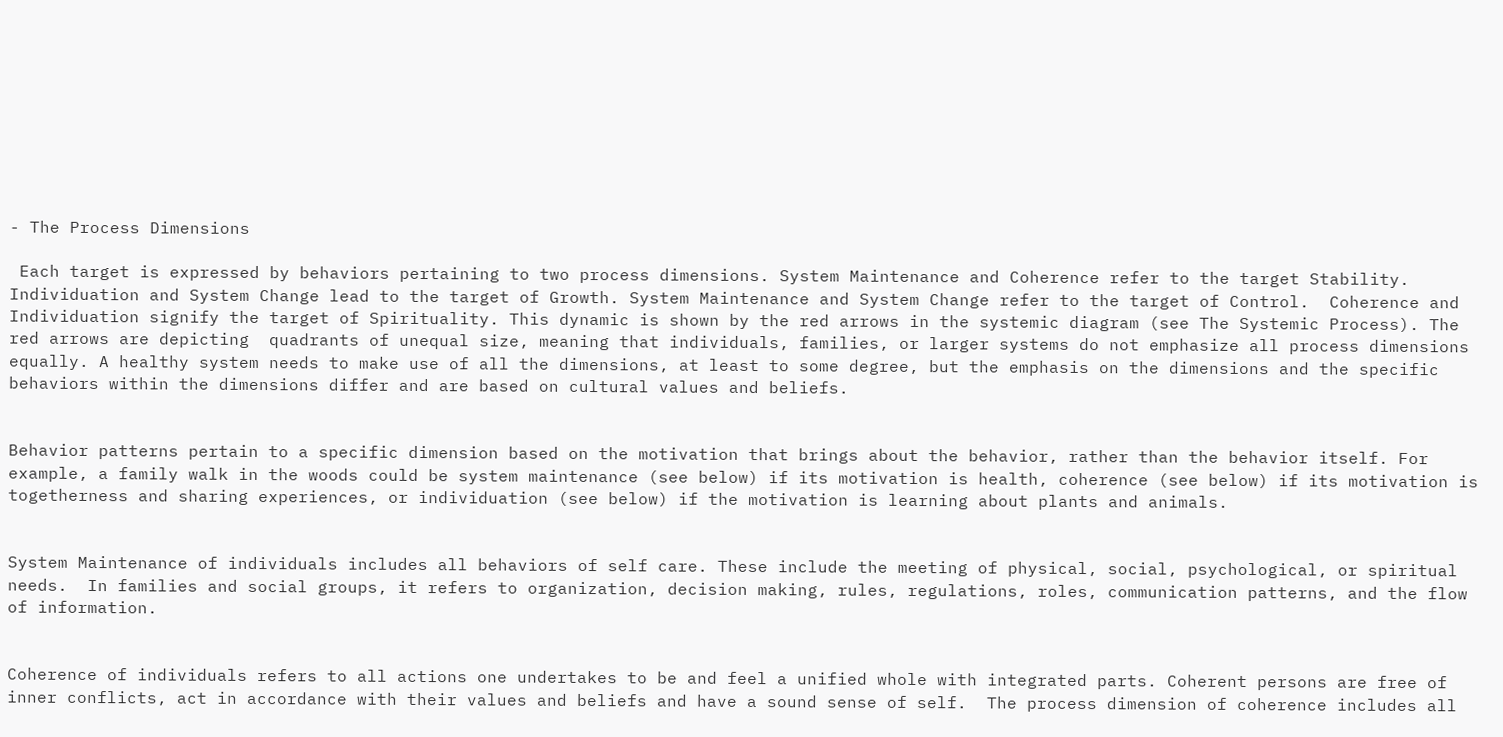- The Process Dimensions

 Each target is expressed by behaviors pertaining to two process dimensions. System Maintenance and Coherence refer to the target Stability.  Individuation and System Change lead to the target of Growth. System Maintenance and System Change refer to the target of Control.  Coherence and Individuation signify the target of Spirituality. This dynamic is shown by the red arrows in the systemic diagram (see The Systemic Process). The red arrows are depicting  quadrants of unequal size, meaning that individuals, families, or larger systems do not emphasize all process dimensions equally. A healthy system needs to make use of all the dimensions, at least to some degree, but the emphasis on the dimensions and the specific behaviors within the dimensions differ and are based on cultural values and beliefs.


Behavior patterns pertain to a specific dimension based on the motivation that brings about the behavior, rather than the behavior itself. For example, a family walk in the woods could be system maintenance (see below) if its motivation is health, coherence (see below) if its motivation is togetherness and sharing experiences, or individuation (see below) if the motivation is learning about plants and animals.


System Maintenance of individuals includes all behaviors of self care. These include the meeting of physical, social, psychological, or spiritual needs.  In families and social groups, it refers to organization, decision making, rules, regulations, roles, communication patterns, and the flow of information.


Coherence of individuals refers to all actions one undertakes to be and feel a unified whole with integrated parts. Coherent persons are free of inner conflicts, act in accordance with their values and beliefs and have a sound sense of self.  The process dimension of coherence includes all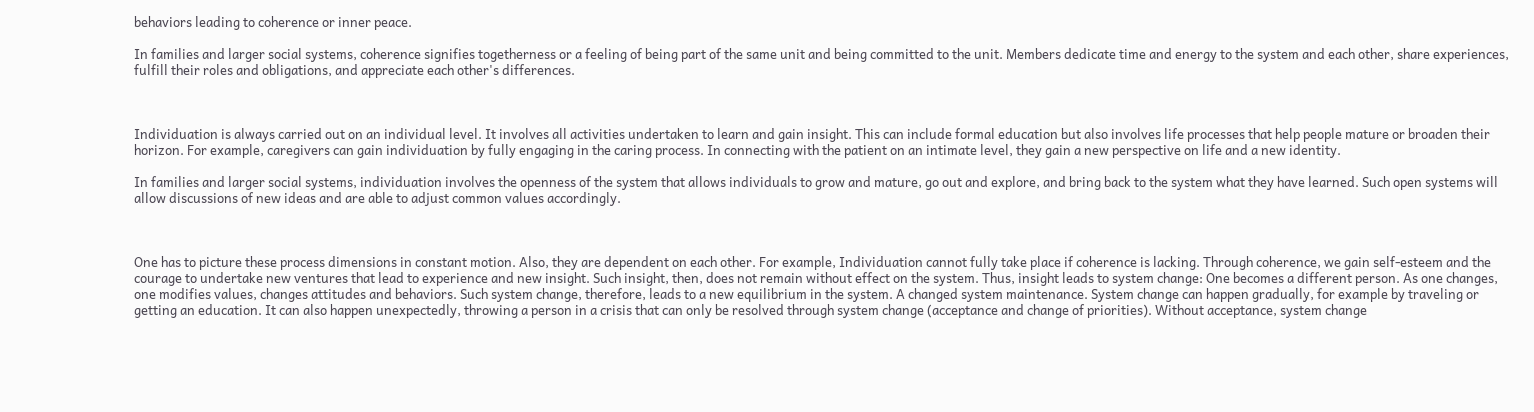behaviors leading to coherence or inner peace.

In families and larger social systems, coherence signifies togetherness or a feeling of being part of the same unit and being committed to the unit. Members dedicate time and energy to the system and each other, share experiences, fulfill their roles and obligations, and appreciate each other's differences.



Individuation is always carried out on an individual level. It involves all activities undertaken to learn and gain insight. This can include formal education but also involves life processes that help people mature or broaden their horizon. For example, caregivers can gain individuation by fully engaging in the caring process. In connecting with the patient on an intimate level, they gain a new perspective on life and a new identity.

In families and larger social systems, individuation involves the openness of the system that allows individuals to grow and mature, go out and explore, and bring back to the system what they have learned. Such open systems will allow discussions of new ideas and are able to adjust common values accordingly.



One has to picture these process dimensions in constant motion. Also, they are dependent on each other. For example, Individuation cannot fully take place if coherence is lacking. Through coherence, we gain self-esteem and the courage to undertake new ventures that lead to experience and new insight. Such insight, then, does not remain without effect on the system. Thus, insight leads to system change: One becomes a different person. As one changes, one modifies values, changes attitudes and behaviors. Such system change, therefore, leads to a new equilibrium in the system. A changed system maintenance. System change can happen gradually, for example by traveling or getting an education. It can also happen unexpectedly, throwing a person in a crisis that can only be resolved through system change (acceptance and change of priorities). Without acceptance, system change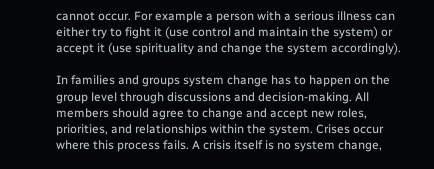cannot occur. For example a person with a serious illness can either try to fight it (use control and maintain the system) or accept it (use spirituality and change the system accordingly).

In families and groups system change has to happen on the group level through discussions and decision-making. All members should agree to change and accept new roles, priorities, and relationships within the system. Crises occur where this process fails. A crisis itself is no system change,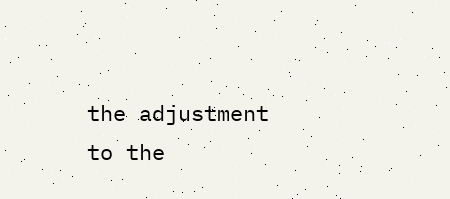the adjustment to the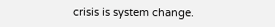crisis is system change.